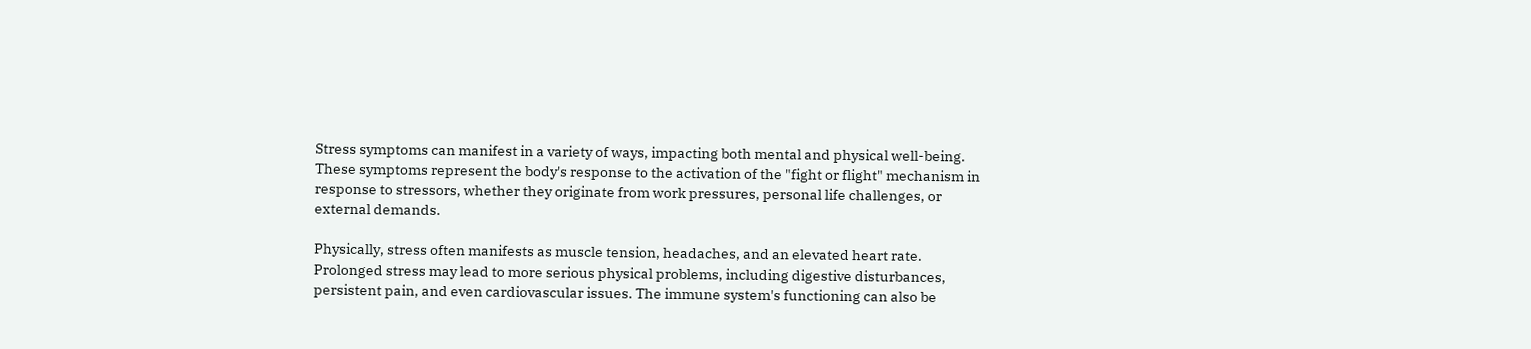Stress symptoms can manifest in a variety of ways, impacting both mental and physical well-being. These symptoms represent the body's response to the activation of the "fight or flight" mechanism in response to stressors, whether they originate from work pressures, personal life challenges, or external demands.

Physically, stress often manifests as muscle tension, headaches, and an elevated heart rate. Prolonged stress may lead to more serious physical problems, including digestive disturbances, persistent pain, and even cardiovascular issues. The immune system's functioning can also be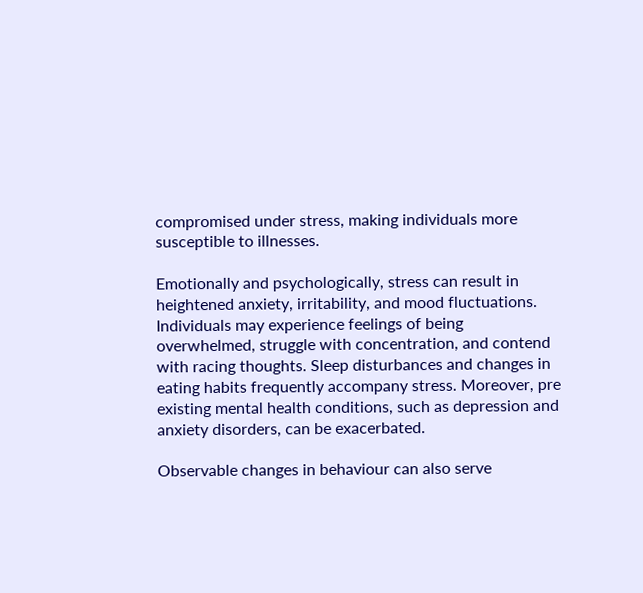compromised under stress, making individuals more susceptible to illnesses.

Emotionally and psychologically, stress can result in heightened anxiety, irritability, and mood fluctuations. Individuals may experience feelings of being overwhelmed, struggle with concentration, and contend with racing thoughts. Sleep disturbances and changes in eating habits frequently accompany stress. Moreover, pre existing mental health conditions, such as depression and anxiety disorders, can be exacerbated.

Observable changes in behaviour can also serve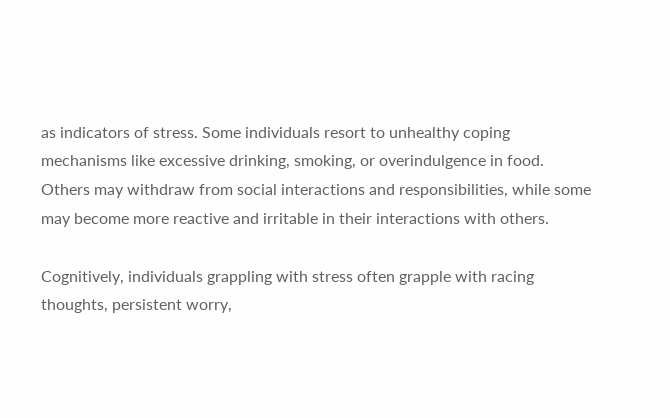as indicators of stress. Some individuals resort to unhealthy coping mechanisms like excessive drinking, smoking, or overindulgence in food. Others may withdraw from social interactions and responsibilities, while some may become more reactive and irritable in their interactions with others.

Cognitively, individuals grappling with stress often grapple with racing thoughts, persistent worry,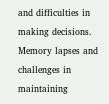and difficulties in making decisions. Memory lapses and challenges in maintaining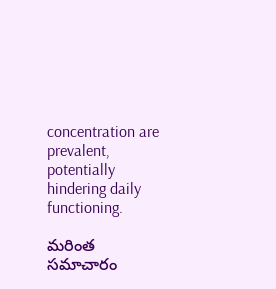concentration are prevalent, potentially hindering daily functioning.

మరింత సమాచారం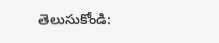తెలుసుకోండి: